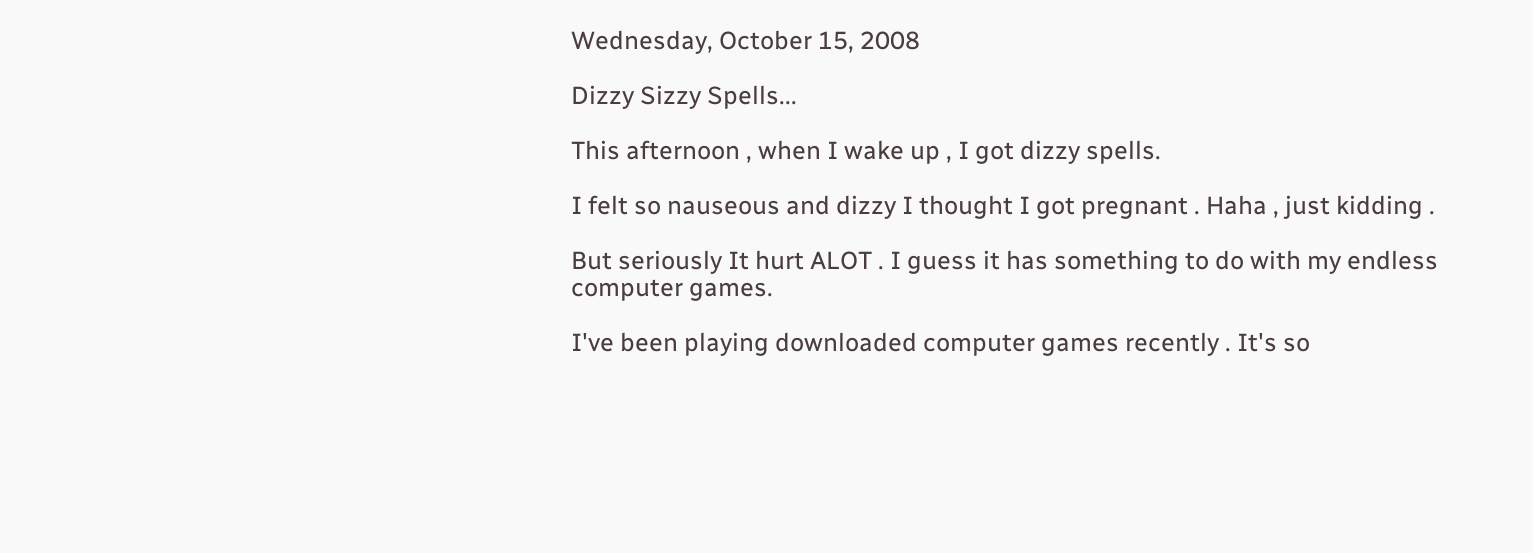Wednesday, October 15, 2008

Dizzy Sizzy Spells...

This afternoon , when I wake up , I got dizzy spells.

I felt so nauseous and dizzy I thought I got pregnant . Haha , just kidding .

But seriously It hurt ALOT . I guess it has something to do with my endless computer games.

I've been playing downloaded computer games recently . It's so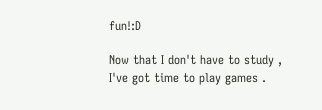fun!:D

Now that I don't have to study , I've got time to play games .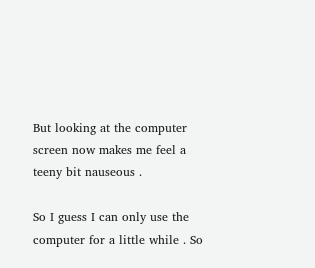But looking at the computer screen now makes me feel a teeny bit nauseous .

So I guess I can only use the computer for a little while . So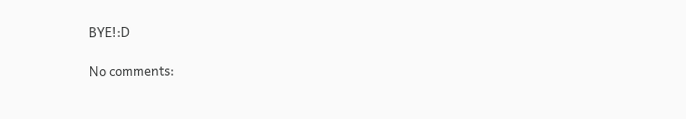BYE!:D

No comments: